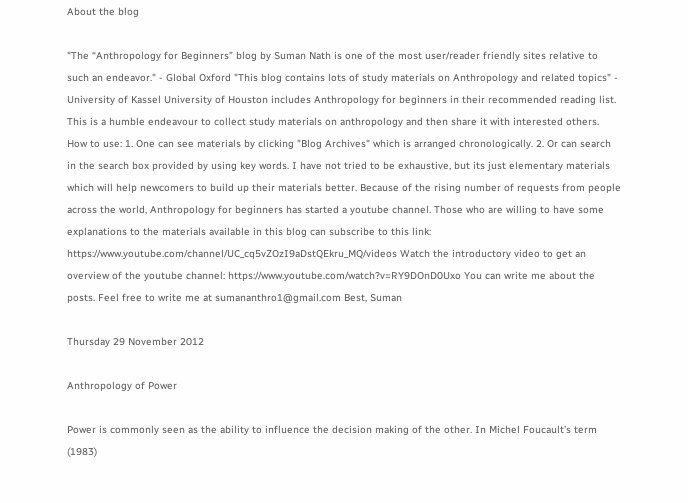About the blog

"The “Anthropology for Beginners” blog by Suman Nath is one of the most user/reader friendly sites relative to such an endeavor." - Global Oxford "This blog contains lots of study materials on Anthropology and related topics" - University of Kassel University of Houston includes Anthropology for beginners in their recommended reading list. This is a humble endeavour to collect study materials on anthropology and then share it with interested others. How to use: 1. One can see materials by clicking "Blog Archives" which is arranged chronologically. 2. Or can search in the search box provided by using key words. I have not tried to be exhaustive, but its just elementary materials which will help newcomers to build up their materials better. Because of the rising number of requests from people across the world, Anthropology for beginners has started a youtube channel. Those who are willing to have some explanations to the materials available in this blog can subscribe to this link: https://www.youtube.com/channel/UC_cq5vZOzI9aDstQEkru_MQ/videos Watch the introductory video to get an overview of the youtube channel: https://www.youtube.com/watch?v=RY9DOnD0Uxo You can write me about the posts. Feel free to write me at sumananthro1@gmail.com Best, Suman

Thursday 29 November 2012

Anthropology of Power

Power is commonly seen as the ability to influence the decision making of the other. In Michel Foucault’s term (1983)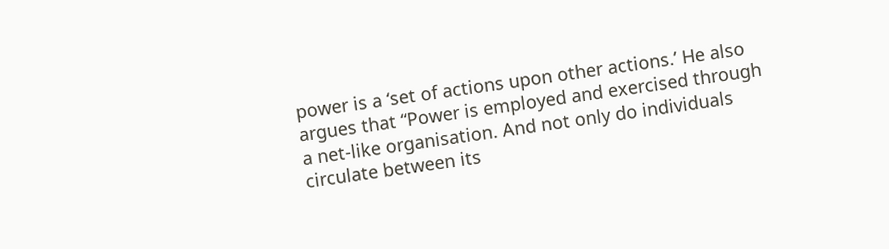power is a ‘set of actions upon other actions.’ He also argues that “Power is employed and exercised through a net-like organisation. And not only do individuals circulate between its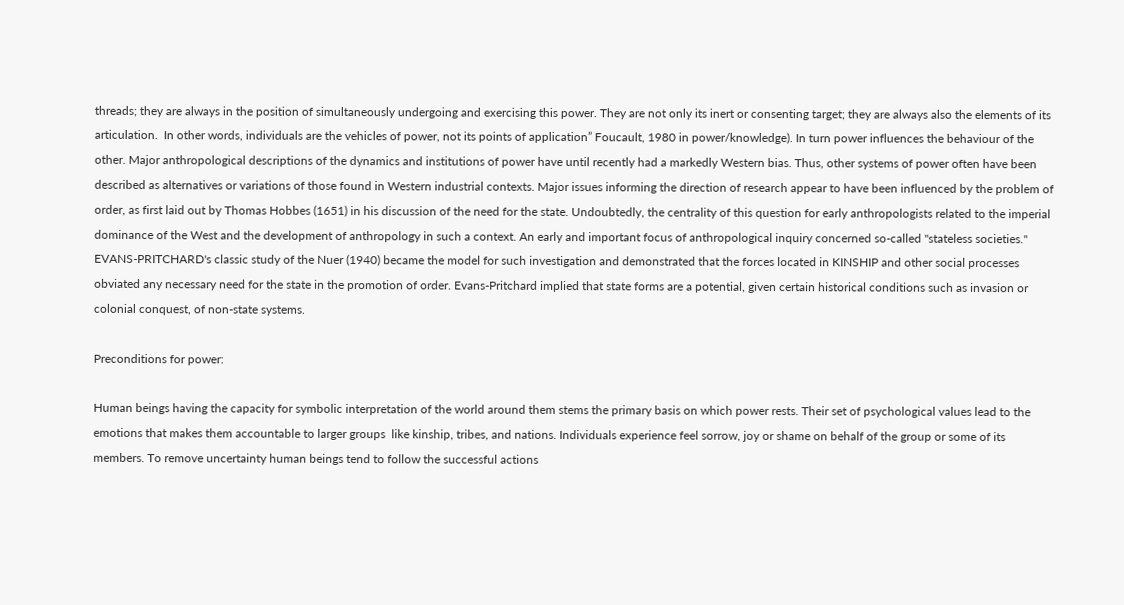threads; they are always in the position of simultaneously undergoing and exercising this power. They are not only its inert or consenting target; they are always also the elements of its articulation.  In other words, individuals are the vehicles of power, not its points of application” Foucault, 1980 in power/knowledge). In turn power influences the behaviour of the other. Major anthropological descriptions of the dynamics and institutions of power have until recently had a markedly Western bias. Thus, other systems of power often have been described as alternatives or variations of those found in Western industrial contexts. Major issues informing the direction of research appear to have been influenced by the problem of order, as first laid out by Thomas Hobbes (1651) in his discussion of the need for the state. Undoubtedly, the centrality of this question for early anthropologists related to the imperial dominance of the West and the development of anthropology in such a context. An early and important focus of anthropological inquiry concerned so-called "stateless societies." EVANS-PRITCHARD's classic study of the Nuer (1940) became the model for such investigation and demonstrated that the forces located in KINSHIP and other social processes obviated any necessary need for the state in the promotion of order. Evans-Pritchard implied that state forms are a potential, given certain historical conditions such as invasion or colonial conquest, of non-state systems.

Preconditions for power:

Human beings having the capacity for symbolic interpretation of the world around them stems the primary basis on which power rests. Their set of psychological values lead to the emotions that makes them accountable to larger groups  like kinship, tribes, and nations. Individuals experience feel sorrow, joy or shame on behalf of the group or some of its members. To remove uncertainty human beings tend to follow the successful actions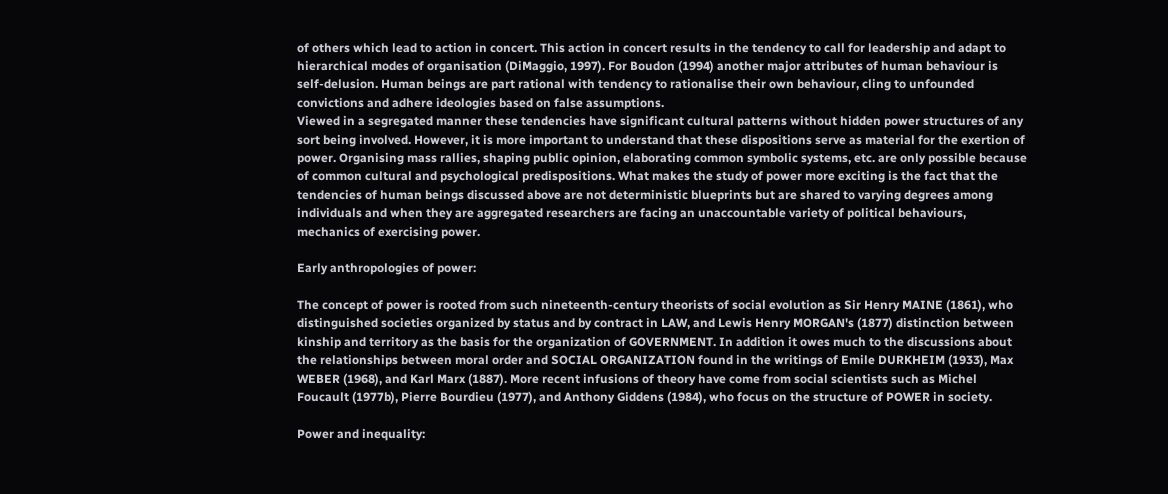of others which lead to action in concert. This action in concert results in the tendency to call for leadership and adapt to hierarchical modes of organisation (DiMaggio, 1997). For Boudon (1994) another major attributes of human behaviour is self-delusion. Human beings are part rational with tendency to rationalise their own behaviour, cling to unfounded convictions and adhere ideologies based on false assumptions.
Viewed in a segregated manner these tendencies have significant cultural patterns without hidden power structures of any sort being involved. However, it is more important to understand that these dispositions serve as material for the exertion of power. Organising mass rallies, shaping public opinion, elaborating common symbolic systems, etc. are only possible because of common cultural and psychological predispositions. What makes the study of power more exciting is the fact that the tendencies of human beings discussed above are not deterministic blueprints but are shared to varying degrees among individuals and when they are aggregated researchers are facing an unaccountable variety of political behaviours, mechanics of exercising power.

Early anthropologies of power:

The concept of power is rooted from such nineteenth-century theorists of social evolution as Sir Henry MAINE (1861), who distinguished societies organized by status and by contract in LAW, and Lewis Henry MORGAN's (1877) distinction between kinship and territory as the basis for the organization of GOVERNMENT. In addition it owes much to the discussions about the relationships between moral order and SOCIAL ORGANIZATION found in the writings of Emile DURKHEIM (1933), Max WEBER (1968), and Karl Marx (1887). More recent infusions of theory have come from social scientists such as Michel Foucault (1977b), Pierre Bourdieu (1977), and Anthony Giddens (1984), who focus on the structure of POWER in society.

Power and inequality: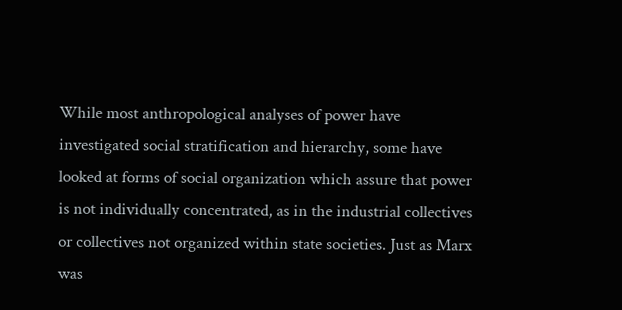While most anthropological analyses of power have investigated social stratification and hierarchy, some have looked at forms of social organization which assure that power is not individually concentrated, as in the industrial collectives or collectives not organized within state societies. Just as Marx was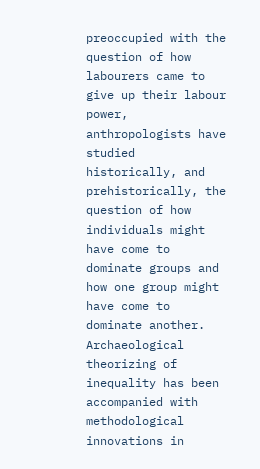preoccupied with the question of how labourers came to give up their labour power, anthropologists have studied historically, and prehistorically, the question of how individuals might have come to dominate groups and how one group might have come to dominate another. Archaeological theorizing of inequality has been accompanied with methodological innovations in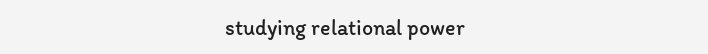studying relational power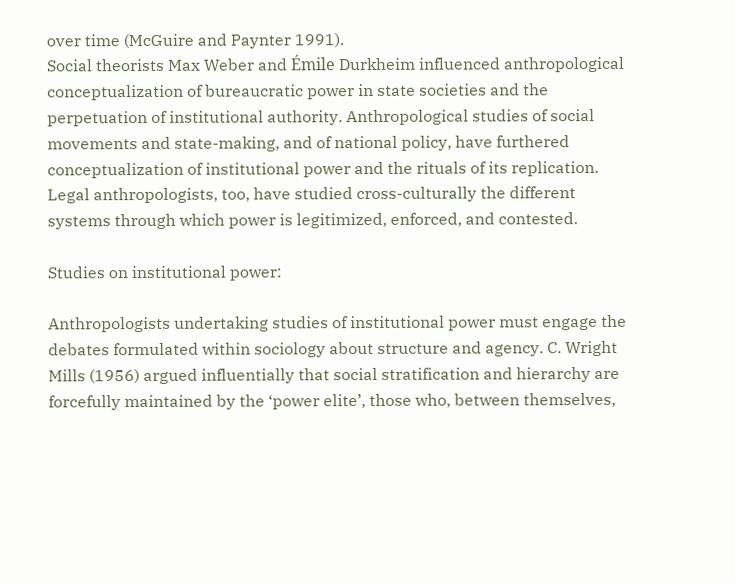over time (McGuire and Paynter 1991).
Social theorists Max Weber and Émile Durkheim influenced anthropological conceptualization of bureaucratic power in state societies and the perpetuation of institutional authority. Anthropological studies of social movements and state-making, and of national policy, have furthered conceptualization of institutional power and the rituals of its replication. Legal anthropologists, too, have studied cross-culturally the different systems through which power is legitimized, enforced, and contested.

Studies on institutional power:

Anthropologists undertaking studies of institutional power must engage the debates formulated within sociology about structure and agency. C. Wright Mills (1956) argued influentially that social stratification and hierarchy are forcefully maintained by the ‘power elite’, those who, between themselves,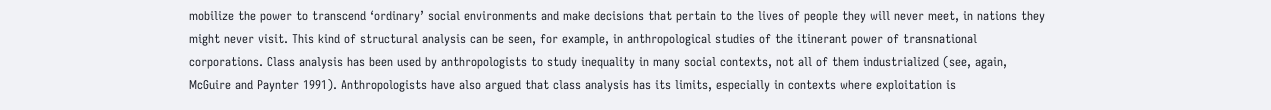mobilize the power to transcend ‘ordinary’ social environments and make decisions that pertain to the lives of people they will never meet, in nations they might never visit. This kind of structural analysis can be seen, for example, in anthropological studies of the itinerant power of transnational corporations. Class analysis has been used by anthropologists to study inequality in many social contexts, not all of them industrialized (see, again, McGuire and Paynter 1991). Anthropologists have also argued that class analysis has its limits, especially in contexts where exploitation is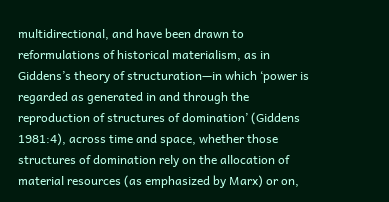multidirectional, and have been drawn to reformulations of historical materialism, as in Giddens’s theory of structuration—in which ‘power is regarded as generated in and through the reproduction of structures of domination’ (Giddens 1981:4), across time and space, whether those structures of domination rely on the allocation of material resources (as emphasized by Marx) or on,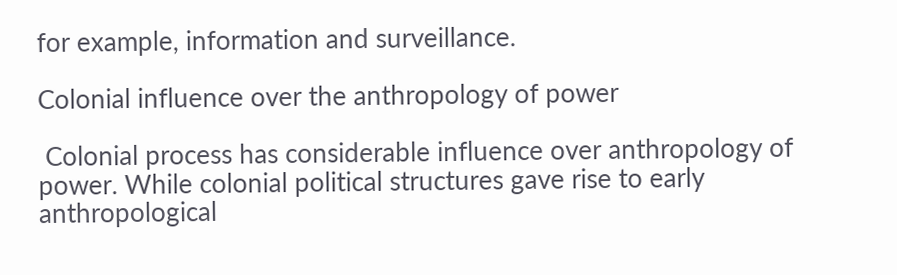for example, information and surveillance.

Colonial influence over the anthropology of power

 Colonial process has considerable influence over anthropology of power. While colonial political structures gave rise to early anthropological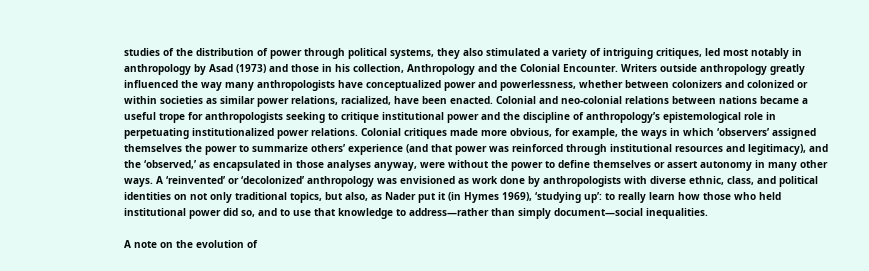studies of the distribution of power through political systems, they also stimulated a variety of intriguing critiques, led most notably in anthropology by Asad (1973) and those in his collection, Anthropology and the Colonial Encounter. Writers outside anthropology greatly influenced the way many anthropologists have conceptualized power and powerlessness, whether between colonizers and colonized or within societies as similar power relations, racialized, have been enacted. Colonial and neo-colonial relations between nations became a useful trope for anthropologists seeking to critique institutional power and the discipline of anthropology’s epistemological role in perpetuating institutionalized power relations. Colonial critiques made more obvious, for example, the ways in which ‘observers’ assigned themselves the power to summarize others’ experience (and that power was reinforced through institutional resources and legitimacy), and the ‘observed,’ as encapsulated in those analyses anyway, were without the power to define themselves or assert autonomy in many other ways. A ‘reinvented’ or ‘decolonized’ anthropology was envisioned as work done by anthropologists with diverse ethnic, class, and political identities on not only traditional topics, but also, as Nader put it (in Hymes 1969), ‘studying up’: to really learn how those who held institutional power did so, and to use that knowledge to address—rather than simply document—social inequalities.

A note on the evolution of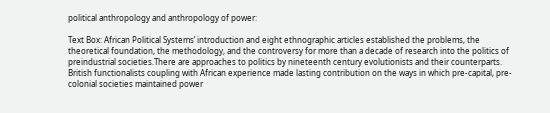political anthropology and anthropology of power:

Text Box: African Political Systems’ introduction and eight ethnographic articles established the problems, the theoretical foundation, the methodology, and the controversy for more than a decade of research into the politics of preindustrial societies.There are approaches to politics by nineteenth century evolutionists and their counterparts. British functionalists coupling with African experience made lasting contribution on the ways in which pre-capital, pre-colonial societies maintained power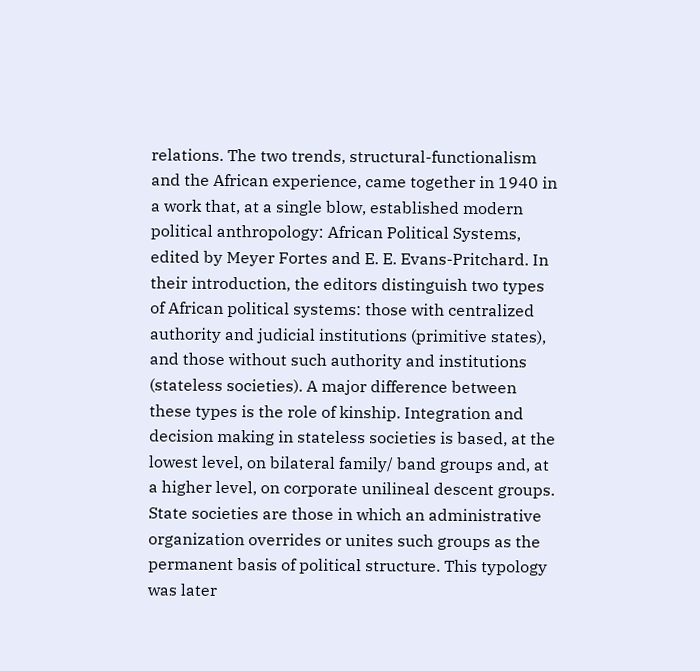relations. The two trends, structural-functionalism and the African experience, came together in 1940 in a work that, at a single blow, established modern political anthropology: African Political Systems, edited by Meyer Fortes and E. E. Evans-Pritchard. In their introduction, the editors distinguish two types of African political systems: those with centralized authority and judicial institutions (primitive states), and those without such authority and institutions (stateless societies). A major difference between these types is the role of kinship. Integration and decision making in stateless societies is based, at the lowest level, on bilateral family/ band groups and, at a higher level, on corporate unilineal descent groups. State societies are those in which an administrative organization overrides or unites such groups as the permanent basis of political structure. This typology was later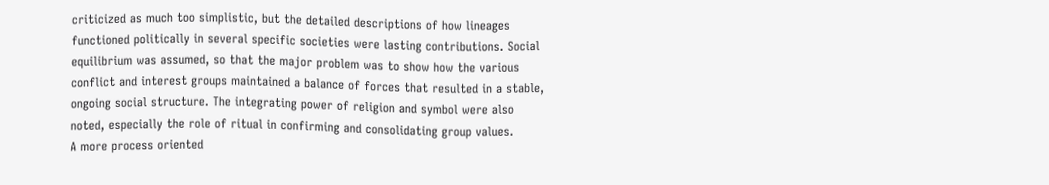criticized as much too simplistic, but the detailed descriptions of how lineages functioned politically in several specific societies were lasting contributions. Social equilibrium was assumed, so that the major problem was to show how the various conflict and interest groups maintained a balance of forces that resulted in a stable, ongoing social structure. The integrating power of religion and symbol were also noted, especially the role of ritual in confirming and consolidating group values.
A more process oriented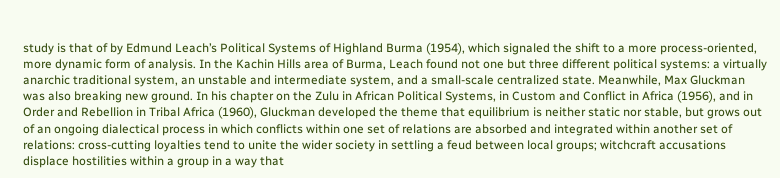study is that of by Edmund Leach’s Political Systems of Highland Burma (1954), which signaled the shift to a more process-oriented, more dynamic form of analysis. In the Kachin Hills area of Burma, Leach found not one but three different political systems: a virtually anarchic traditional system, an unstable and intermediate system, and a small-scale centralized state. Meanwhile, Max Gluckman was also breaking new ground. In his chapter on the Zulu in African Political Systems, in Custom and Conflict in Africa (1956), and in Order and Rebellion in Tribal Africa (1960), Gluckman developed the theme that equilibrium is neither static nor stable, but grows out of an ongoing dialectical process in which conflicts within one set of relations are absorbed and integrated within another set of relations: cross-cutting loyalties tend to unite the wider society in settling a feud between local groups; witchcraft accusations displace hostilities within a group in a way that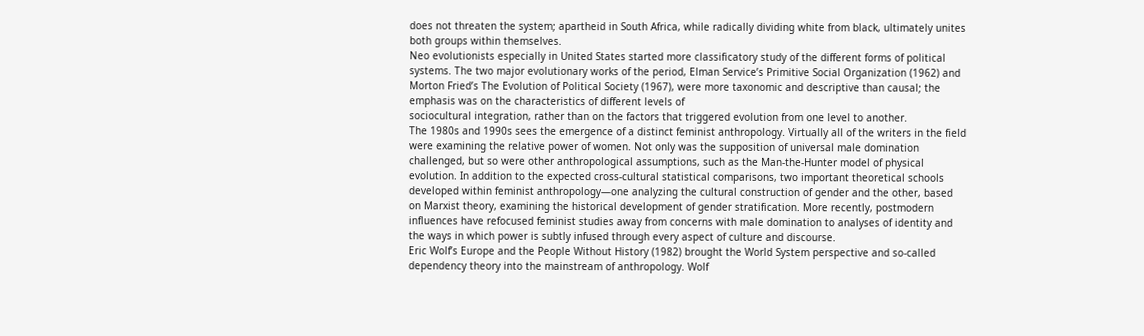does not threaten the system; apartheid in South Africa, while radically dividing white from black, ultimately unites both groups within themselves.
Neo evolutionists especially in United States started more classificatory study of the different forms of political systems. The two major evolutionary works of the period, Elman Service’s Primitive Social Organization (1962) and Morton Fried’s The Evolution of Political Society (1967), were more taxonomic and descriptive than causal; the emphasis was on the characteristics of different levels of
sociocultural integration, rather than on the factors that triggered evolution from one level to another.
The 1980s and 1990s sees the emergence of a distinct feminist anthropology. Virtually all of the writers in the field were examining the relative power of women. Not only was the supposition of universal male domination challenged, but so were other anthropological assumptions, such as the Man-the-Hunter model of physical evolution. In addition to the expected cross-cultural statistical comparisons, two important theoretical schools developed within feminist anthropology—one analyzing the cultural construction of gender and the other, based on Marxist theory, examining the historical development of gender stratification. More recently, postmodern influences have refocused feminist studies away from concerns with male domination to analyses of identity and the ways in which power is subtly infused through every aspect of culture and discourse.
Eric Wolf’s Europe and the People Without History (1982) brought the World System perspective and so-called dependency theory into the mainstream of anthropology. Wolf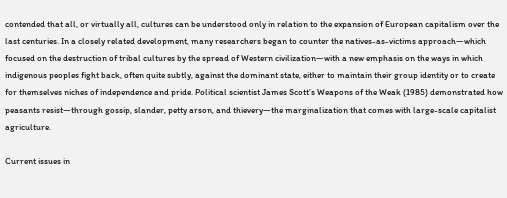contended that all, or virtually all, cultures can be understood only in relation to the expansion of European capitalism over the last centuries. In a closely related development, many researchers began to counter the natives-as-victims approach—which focused on the destruction of tribal cultures by the spread of Western civilization—with a new emphasis on the ways in which indigenous peoples fight back, often quite subtly, against the dominant state, either to maintain their group identity or to create for themselves niches of independence and pride. Political scientist James Scott’s Weapons of the Weak (1985) demonstrated how peasants resist—through gossip, slander, petty arson, and thievery—the marginalization that comes with large-scale capitalist agriculture.

Current issues in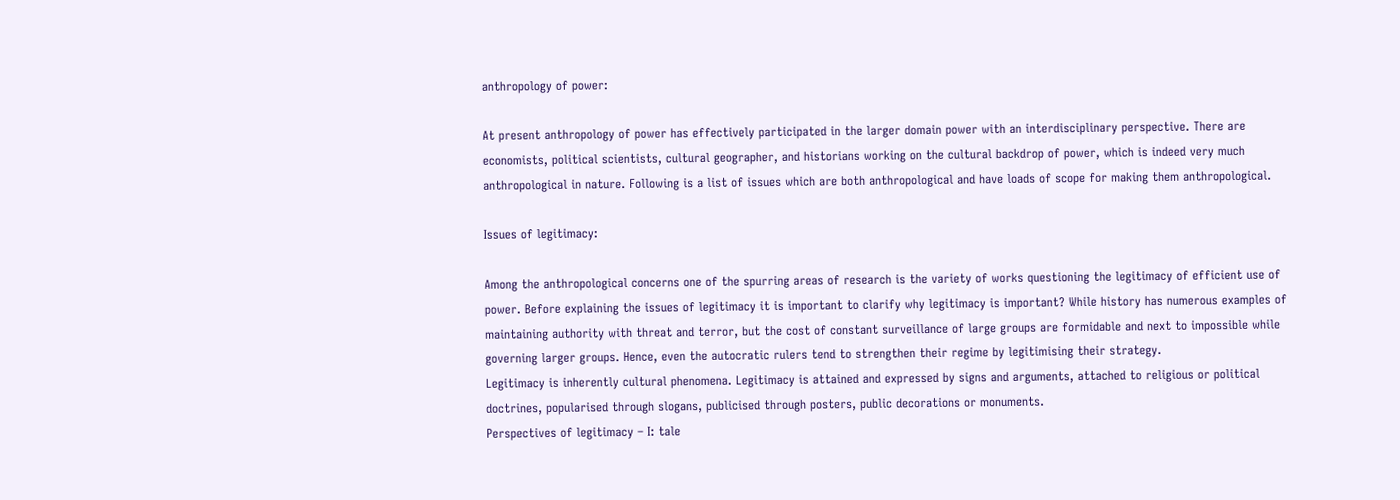anthropology of power:

At present anthropology of power has effectively participated in the larger domain power with an interdisciplinary perspective. There are economists, political scientists, cultural geographer, and historians working on the cultural backdrop of power, which is indeed very much anthropological in nature. Following is a list of issues which are both anthropological and have loads of scope for making them anthropological.

Issues of legitimacy:

Among the anthropological concerns one of the spurring areas of research is the variety of works questioning the legitimacy of efficient use of power. Before explaining the issues of legitimacy it is important to clarify why legitimacy is important? While history has numerous examples of maintaining authority with threat and terror, but the cost of constant surveillance of large groups are formidable and next to impossible while governing larger groups. Hence, even the autocratic rulers tend to strengthen their regime by legitimising their strategy.
Legitimacy is inherently cultural phenomena. Legitimacy is attained and expressed by signs and arguments, attached to religious or political doctrines, popularised through slogans, publicised through posters, public decorations or monuments.
Perspectives of legitimacy – I: tale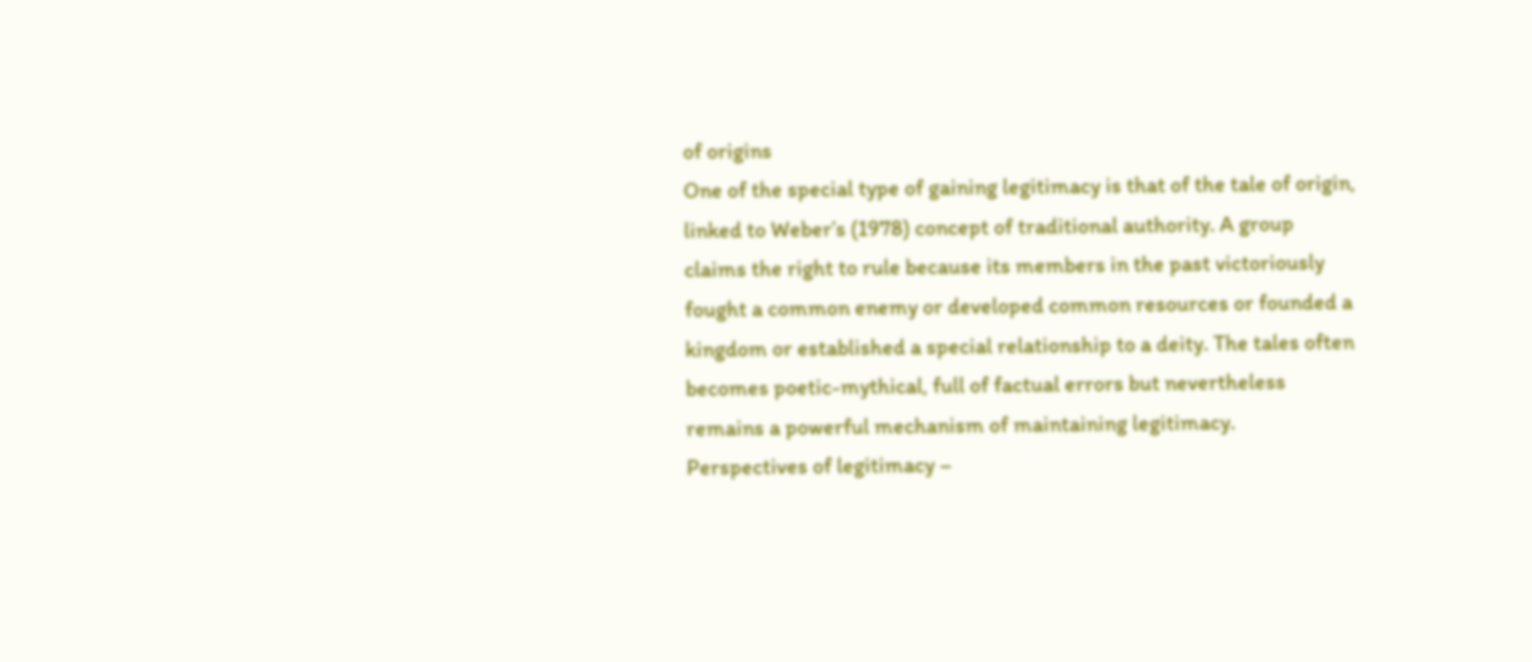of origins
One of the special type of gaining legitimacy is that of the tale of origin, linked to Weber’s (1978) concept of traditional authority. A group claims the right to rule because its members in the past victoriously fought a common enemy or developed common resources or founded a kingdom or established a special relationship to a deity. The tales often becomes poetic-mythical, full of factual errors but nevertheless remains a powerful mechanism of maintaining legitimacy.
Perspectives of legitimacy –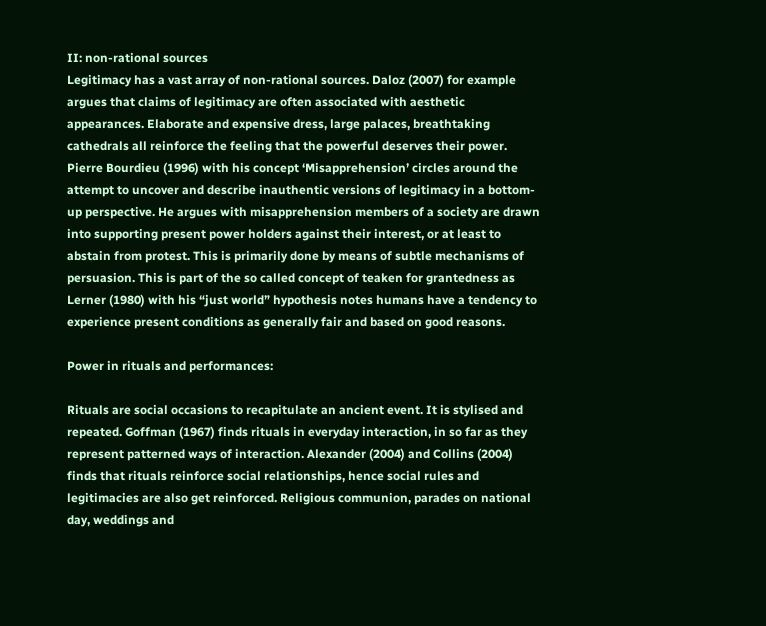II: non-rational sources
Legitimacy has a vast array of non-rational sources. Daloz (2007) for example argues that claims of legitimacy are often associated with aesthetic appearances. Elaborate and expensive dress, large palaces, breathtaking cathedrals all reinforce the feeling that the powerful deserves their power. Pierre Bourdieu (1996) with his concept ‘Misapprehension’ circles around the attempt to uncover and describe inauthentic versions of legitimacy in a bottom-up perspective. He argues with misapprehension members of a society are drawn into supporting present power holders against their interest, or at least to abstain from protest. This is primarily done by means of subtle mechanisms of persuasion. This is part of the so called concept of teaken for grantedness as Lerner (1980) with his “just world” hypothesis notes humans have a tendency to experience present conditions as generally fair and based on good reasons.

Power in rituals and performances:

Rituals are social occasions to recapitulate an ancient event. It is stylised and repeated. Goffman (1967) finds rituals in everyday interaction, in so far as they represent patterned ways of interaction. Alexander (2004) and Collins (2004) finds that rituals reinforce social relationships, hence social rules and legitimacies are also get reinforced. Religious communion, parades on national day, weddings and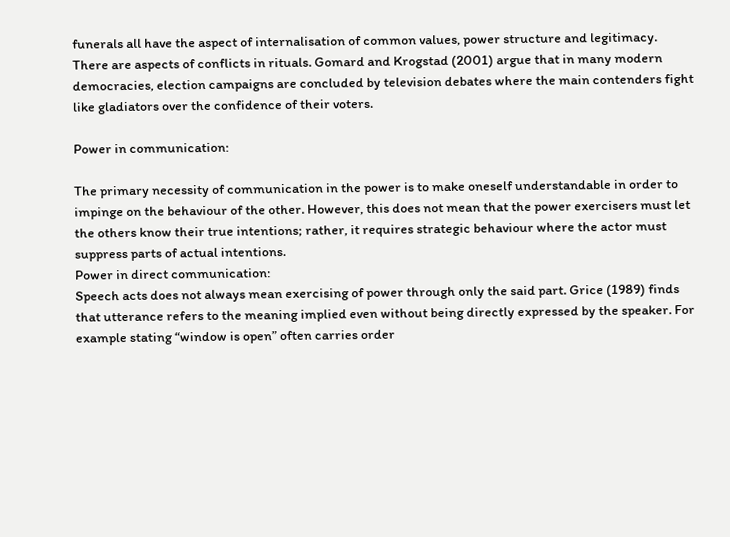funerals all have the aspect of internalisation of common values, power structure and legitimacy.
There are aspects of conflicts in rituals. Gomard and Krogstad (2001) argue that in many modern democracies, election campaigns are concluded by television debates where the main contenders fight like gladiators over the confidence of their voters.

Power in communication:

The primary necessity of communication in the power is to make oneself understandable in order to impinge on the behaviour of the other. However, this does not mean that the power exercisers must let the others know their true intentions; rather, it requires strategic behaviour where the actor must suppress parts of actual intentions.
Power in direct communication:
Speech acts does not always mean exercising of power through only the said part. Grice (1989) finds that utterance refers to the meaning implied even without being directly expressed by the speaker. For example stating “window is open” often carries order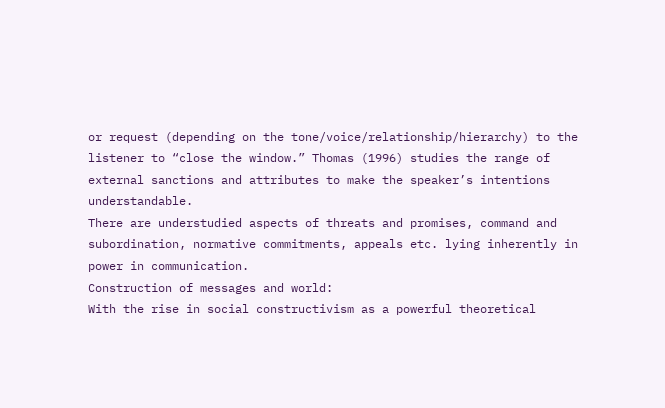or request (depending on the tone/voice/relationship/hierarchy) to the listener to “close the window.” Thomas (1996) studies the range of external sanctions and attributes to make the speaker’s intentions understandable.
There are understudied aspects of threats and promises, command and subordination, normative commitments, appeals etc. lying inherently in power in communication.
Construction of messages and world:
With the rise in social constructivism as a powerful theoretical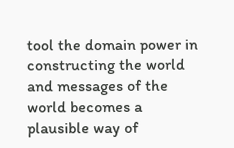tool the domain power in constructing the world and messages of the world becomes a plausible way of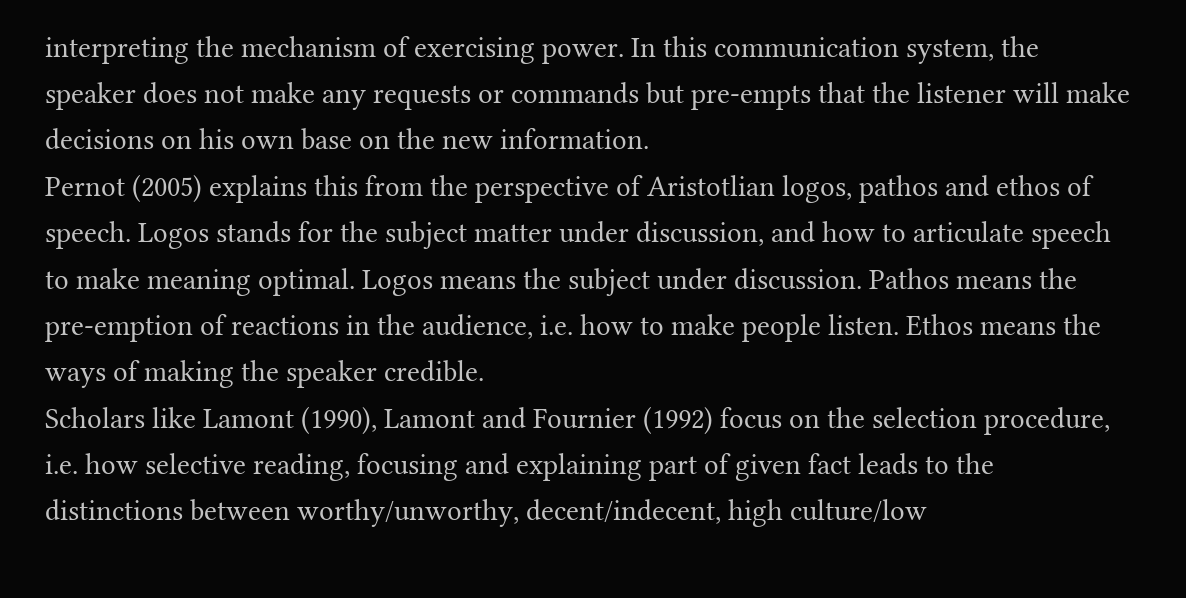interpreting the mechanism of exercising power. In this communication system, the speaker does not make any requests or commands but pre-empts that the listener will make decisions on his own base on the new information.
Pernot (2005) explains this from the perspective of Aristotlian logos, pathos and ethos of speech. Logos stands for the subject matter under discussion, and how to articulate speech to make meaning optimal. Logos means the subject under discussion. Pathos means the pre-emption of reactions in the audience, i.e. how to make people listen. Ethos means the ways of making the speaker credible.
Scholars like Lamont (1990), Lamont and Fournier (1992) focus on the selection procedure, i.e. how selective reading, focusing and explaining part of given fact leads to the distinctions between worthy/unworthy, decent/indecent, high culture/low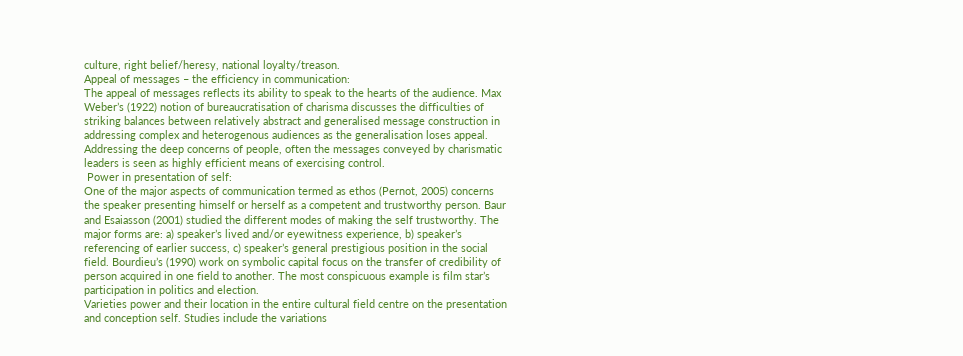culture, right belief/heresy, national loyalty/treason.
Appeal of messages – the efficiency in communication:
The appeal of messages reflects its ability to speak to the hearts of the audience. Max Weber’s (1922) notion of bureaucratisation of charisma discusses the difficulties of striking balances between relatively abstract and generalised message construction in addressing complex and heterogenous audiences as the generalisation loses appeal. Addressing the deep concerns of people, often the messages conveyed by charismatic leaders is seen as highly efficient means of exercising control.
 Power in presentation of self:
One of the major aspects of communication termed as ethos (Pernot, 2005) concerns the speaker presenting himself or herself as a competent and trustworthy person. Baur and Esaiasson (2001) studied the different modes of making the self trustworthy. The major forms are: a) speaker’s lived and/or eyewitness experience, b) speaker’s referencing of earlier success, c) speaker’s general prestigious position in the social field. Bourdieu’s (1990) work on symbolic capital focus on the transfer of credibility of person acquired in one field to another. The most conspicuous example is film star’s participation in politics and election.
Varieties power and their location in the entire cultural field centre on the presentation and conception self. Studies include the variations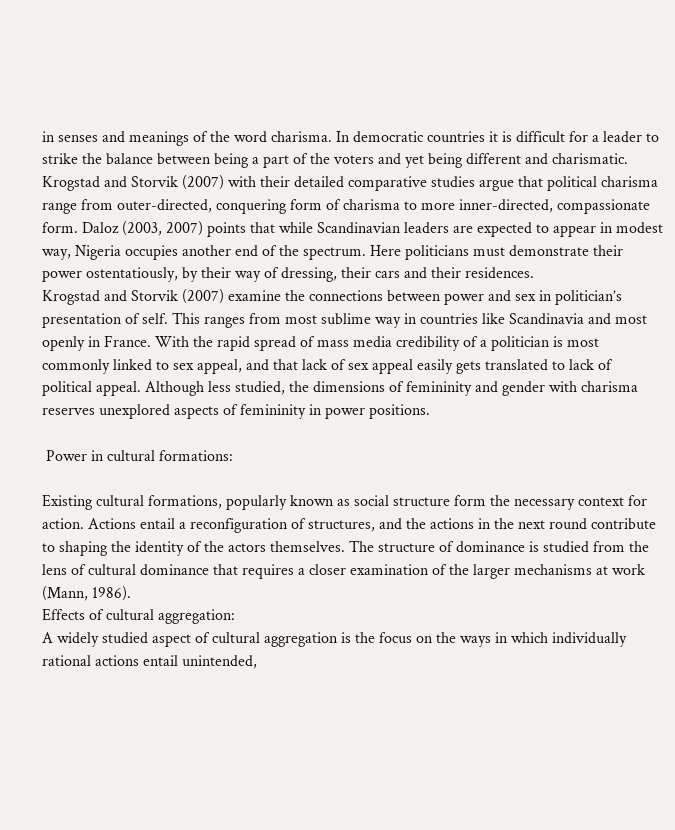in senses and meanings of the word charisma. In democratic countries it is difficult for a leader to strike the balance between being a part of the voters and yet being different and charismatic. Krogstad and Storvik (2007) with their detailed comparative studies argue that political charisma range from outer-directed, conquering form of charisma to more inner-directed, compassionate form. Daloz (2003, 2007) points that while Scandinavian leaders are expected to appear in modest way, Nigeria occupies another end of the spectrum. Here politicians must demonstrate their power ostentatiously, by their way of dressing, their cars and their residences.
Krogstad and Storvik (2007) examine the connections between power and sex in politician’s presentation of self. This ranges from most sublime way in countries like Scandinavia and most openly in France. With the rapid spread of mass media credibility of a politician is most commonly linked to sex appeal, and that lack of sex appeal easily gets translated to lack of political appeal. Although less studied, the dimensions of femininity and gender with charisma reserves unexplored aspects of femininity in power positions.

 Power in cultural formations:

Existing cultural formations, popularly known as social structure form the necessary context for action. Actions entail a reconfiguration of structures, and the actions in the next round contribute to shaping the identity of the actors themselves. The structure of dominance is studied from the lens of cultural dominance that requires a closer examination of the larger mechanisms at work (Mann, 1986).
Effects of cultural aggregation:
A widely studied aspect of cultural aggregation is the focus on the ways in which individually rational actions entail unintended,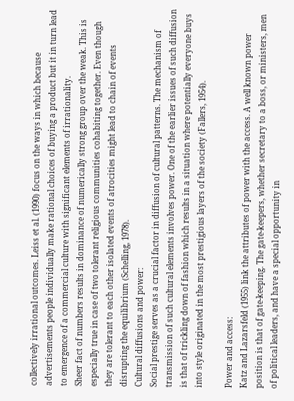collectively irrational outcomes. Leiss et al. (1990) focus on the ways in which because advertisements people individually make rational choices of buying a product but it in turn lead to emergence of a commercial culture with significant elements of irrationality.
Sheer fact of numbers results in dominance of numerically strong group over the weak. This is especially true in case of two tolerant religious communities cohabiting together. Even though they are tolerant to each other isolated events of atrocities might lead to chain of events disrupting the equilibrium (Schelling, 1978).
Cultural diffusions and power:
Social prestige serves as a crucial factor in diffusion of cultural patterns. The mechanism of transmission of such cultural elements involves power. One of the earlier issues of such diffusion is that of trickling down of fashion which results in a situation where potentially everyone buys into style originated in the most prestigious layers of the society (Fallers, 1954).

Power and access:
Katz and Lazarsfeld (1955) link the attributes of power with the access. A well known power position is that of gate-keeping. The gate-keepers, whether secretary to a boss, or ministers, men of political leaders, and have a special opportunity in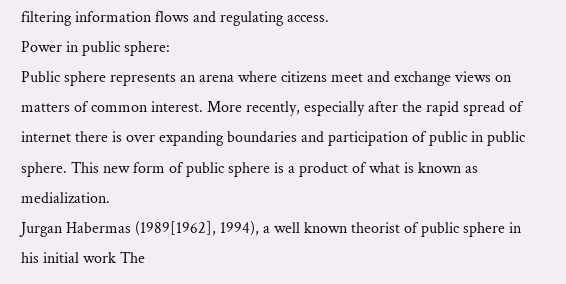filtering information flows and regulating access.
Power in public sphere:
Public sphere represents an arena where citizens meet and exchange views on matters of common interest. More recently, especially after the rapid spread of internet there is over expanding boundaries and participation of public in public sphere. This new form of public sphere is a product of what is known as medialization.
Jurgan Habermas (1989[1962], 1994), a well known theorist of public sphere in his initial work The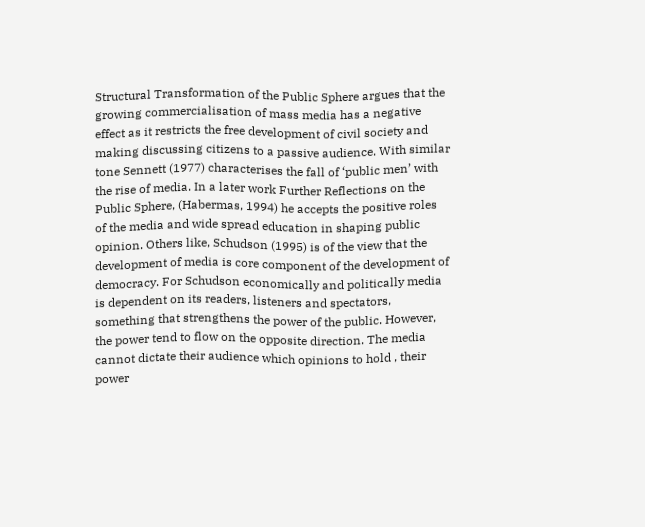Structural Transformation of the Public Sphere argues that the growing commercialisation of mass media has a negative effect as it restricts the free development of civil society and making discussing citizens to a passive audience. With similar tone Sennett (1977) characterises the fall of ‘public men’ with the rise of media. In a later work Further Reflections on the Public Sphere, (Habermas, 1994) he accepts the positive roles of the media and wide spread education in shaping public opinion. Others like, Schudson (1995) is of the view that the development of media is core component of the development of democracy. For Schudson economically and politically media is dependent on its readers, listeners and spectators, something that strengthens the power of the public. However, the power tend to flow on the opposite direction. The media cannot dictate their audience which opinions to hold , their power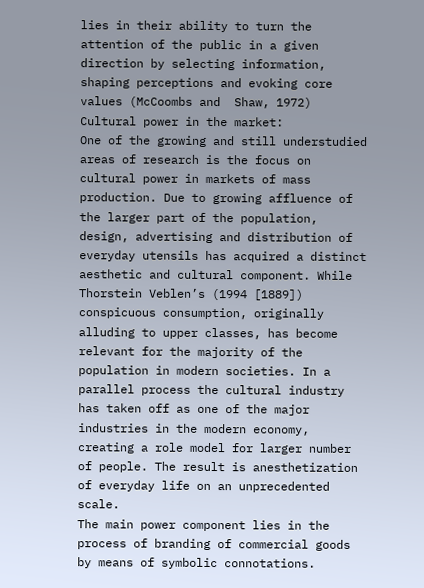lies in their ability to turn the attention of the public in a given direction by selecting information, shaping perceptions and evoking core values (McCoombs and  Shaw, 1972)
Cultural power in the market:
One of the growing and still understudied areas of research is the focus on cultural power in markets of mass production. Due to growing affluence of the larger part of the population, design, advertising and distribution of everyday utensils has acquired a distinct aesthetic and cultural component. While Thorstein Veblen’s (1994 [1889]) conspicuous consumption, originally alluding to upper classes, has become relevant for the majority of the population in modern societies. In a parallel process the cultural industry has taken off as one of the major industries in the modern economy, creating a role model for larger number of people. The result is anesthetization of everyday life on an unprecedented scale.
The main power component lies in the process of branding of commercial goods by means of symbolic connotations.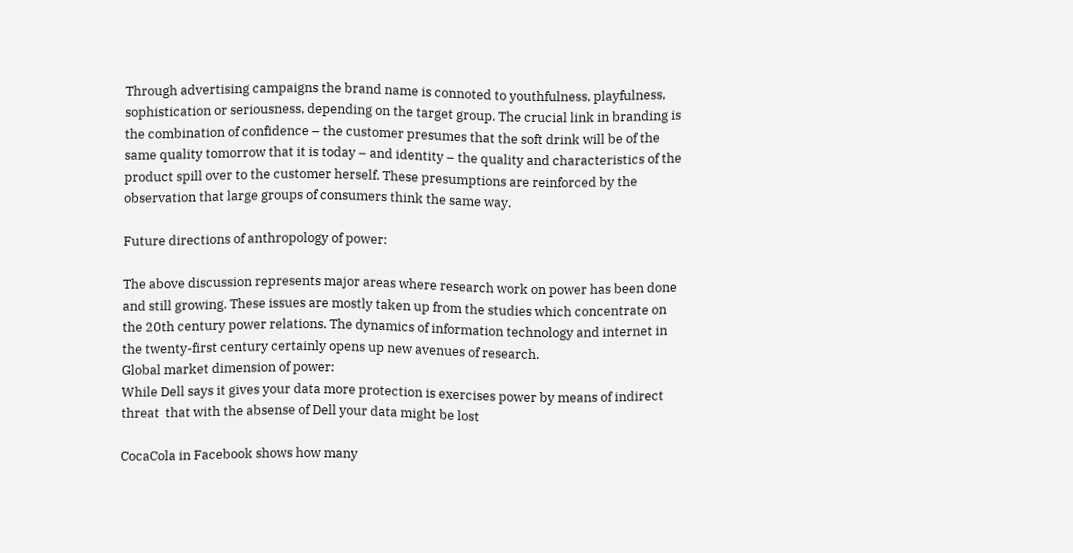Through advertising campaigns the brand name is connoted to youthfulness, playfulness, sophistication or seriousness, depending on the target group. The crucial link in branding is the combination of confidence – the customer presumes that the soft drink will be of the same quality tomorrow that it is today – and identity – the quality and characteristics of the product spill over to the customer herself. These presumptions are reinforced by the observation that large groups of consumers think the same way.

Future directions of anthropology of power:

The above discussion represents major areas where research work on power has been done and still growing. These issues are mostly taken up from the studies which concentrate on the 20th century power relations. The dynamics of information technology and internet in the twenty-first century certainly opens up new avenues of research.
Global market dimension of power:
While Dell says it gives your data more protection is exercises power by means of indirect threat  that with the absense of Dell your data might be lost

CocaCola in Facebook shows how many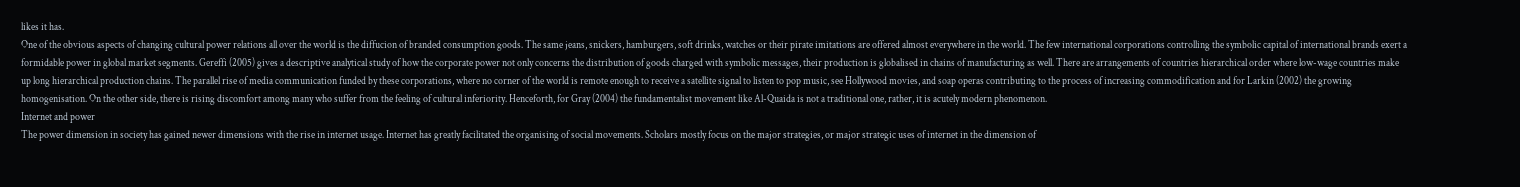likes it has.
One of the obvious aspects of changing cultural power relations all over the world is the diffucion of branded consumption goods. The same jeans, snickers, hamburgers, soft drinks, watches or their pirate imitations are offered almost everywhere in the world. The few international corporations controlling the symbolic capital of international brands exert a formidable power in global market segments. Gereffi (2005) gives a descriptive analytical study of how the corporate power not only concerns the distribution of goods charged with symbolic messages, their production is globalised in chains of manufacturing as well. There are arrangements of countries hierarchical order where low-wage countries make up long hierarchical production chains. The parallel rise of media communication funded by these corporations, where no corner of the world is remote enough to receive a satellite signal to listen to pop music, see Hollywood movies, and soap operas contributing to the process of increasing commodification and for Larkin (2002) the growing homogenisation. On the other side, there is rising discomfort among many who suffer from the feeling of cultural inferiority. Henceforth, for Gray (2004) the fundamentalist movement like Al-Quaida is not a traditional one, rather, it is acutely modern phenomenon.
Internet and power
The power dimension in society has gained newer dimensions with the rise in internet usage. Internet has greatly facilitated the organising of social movements. Scholars mostly focus on the major strategies, or major strategic uses of internet in the dimension of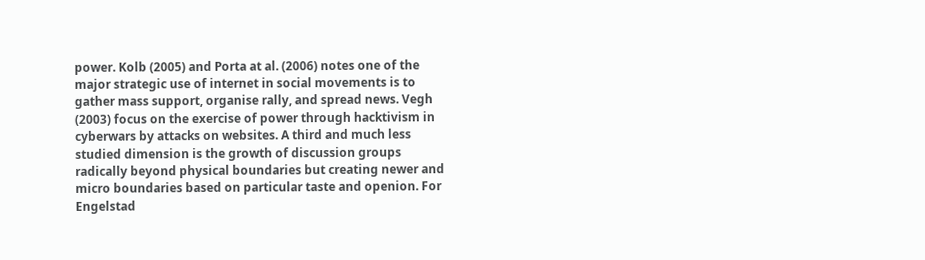power. Kolb (2005) and Porta at al. (2006) notes one of the major strategic use of internet in social movements is to gather mass support, organise rally, and spread news. Vegh (2003) focus on the exercise of power through hacktivism in cyberwars by attacks on websites. A third and much less studied dimension is the growth of discussion groups radically beyond physical boundaries but creating newer and micro boundaries based on particular taste and openion. For Engelstad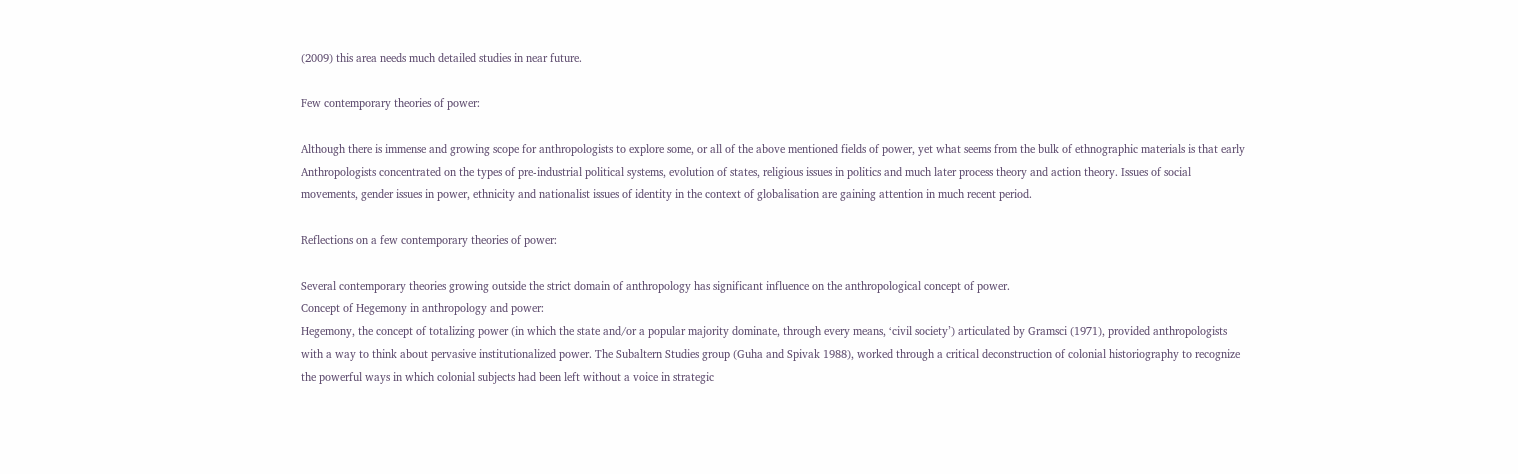(2009) this area needs much detailed studies in near future.

Few contemporary theories of power:

Although there is immense and growing scope for anthropologists to explore some, or all of the above mentioned fields of power, yet what seems from the bulk of ethnographic materials is that early Anthropologists concentrated on the types of pre-industrial political systems, evolution of states, religious issues in politics and much later process theory and action theory. Issues of social movements, gender issues in power, ethnicity and nationalist issues of identity in the context of globalisation are gaining attention in much recent period.

Reflections on a few contemporary theories of power:

Several contemporary theories growing outside the strict domain of anthropology has significant influence on the anthropological concept of power.
Concept of Hegemony in anthropology and power:
Hegemony, the concept of totalizing power (in which the state and/or a popular majority dominate, through every means, ‘civil society’) articulated by Gramsci (1971), provided anthropologists with a way to think about pervasive institutionalized power. The Subaltern Studies group (Guha and Spivak 1988), worked through a critical deconstruction of colonial historiography to recognize the powerful ways in which colonial subjects had been left without a voice in strategic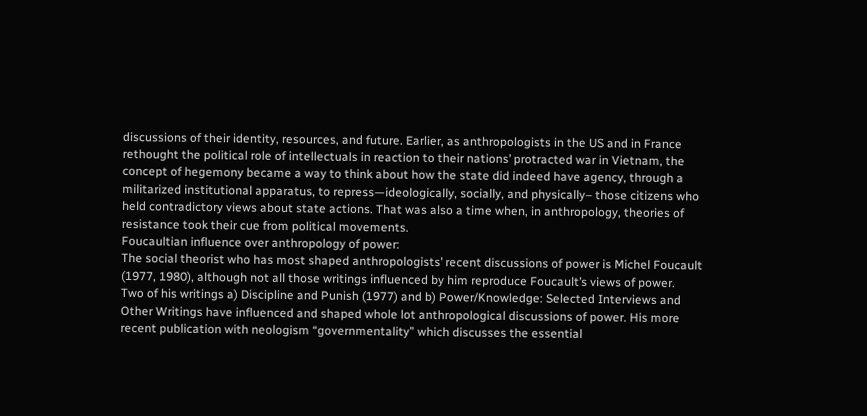discussions of their identity, resources, and future. Earlier, as anthropologists in the US and in France rethought the political role of intellectuals in reaction to their nations’ protracted war in Vietnam, the concept of hegemony became a way to think about how the state did indeed have agency, through a militarized institutional apparatus, to repress—ideologically, socially, and physically– those citizens who held contradictory views about state actions. That was also a time when, in anthropology, theories of resistance took their cue from political movements.
Foucaultian influence over anthropology of power:
The social theorist who has most shaped anthropologists’ recent discussions of power is Michel Foucault (1977, 1980), although not all those writings influenced by him reproduce Foucault’s views of power.
Two of his writings a) Discipline and Punish (1977) and b) Power/Knowledge: Selected Interviews and Other Writings have influenced and shaped whole lot anthropological discussions of power. His more recent publication with neologism “governmentality” which discusses the essential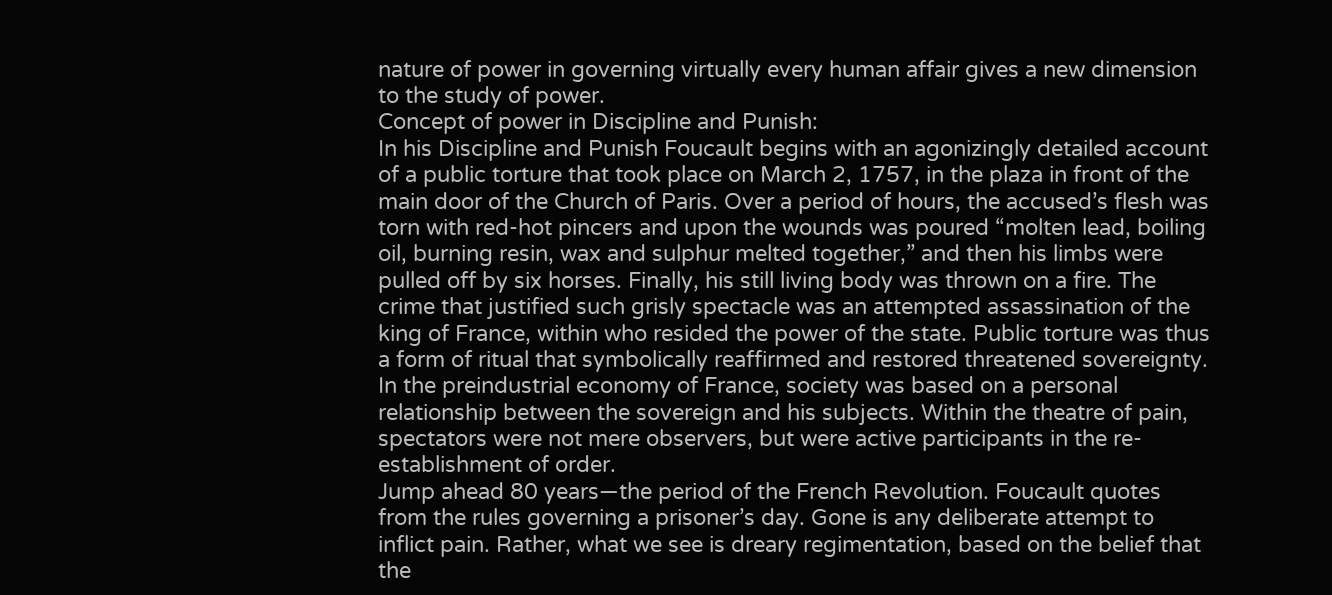nature of power in governing virtually every human affair gives a new dimension to the study of power.
Concept of power in Discipline and Punish:
In his Discipline and Punish Foucault begins with an agonizingly detailed account of a public torture that took place on March 2, 1757, in the plaza in front of the main door of the Church of Paris. Over a period of hours, the accused’s flesh was torn with red-hot pincers and upon the wounds was poured “molten lead, boiling oil, burning resin, wax and sulphur melted together,” and then his limbs were pulled off by six horses. Finally, his still living body was thrown on a fire. The crime that justified such grisly spectacle was an attempted assassination of the king of France, within who resided the power of the state. Public torture was thus a form of ritual that symbolically reaffirmed and restored threatened sovereignty. In the preindustrial economy of France, society was based on a personal relationship between the sovereign and his subjects. Within the theatre of pain, spectators were not mere observers, but were active participants in the re-establishment of order.
Jump ahead 80 years—the period of the French Revolution. Foucault quotes from the rules governing a prisoner’s day. Gone is any deliberate attempt to inflict pain. Rather, what we see is dreary regimentation, based on the belief that the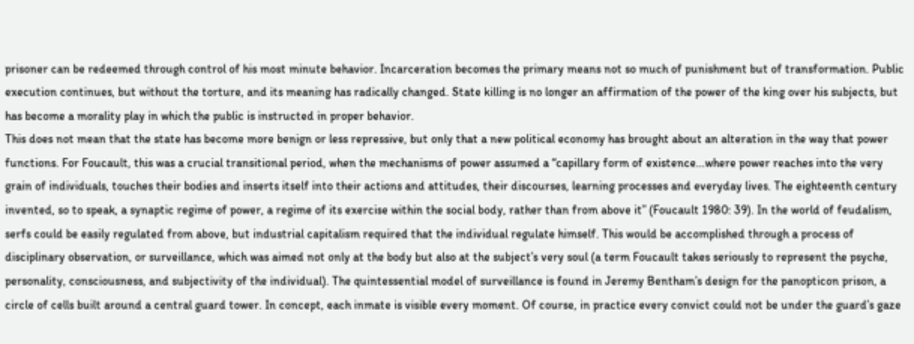prisoner can be redeemed through control of his most minute behavior. Incarceration becomes the primary means not so much of punishment but of transformation. Public execution continues, but without the torture, and its meaning has radically changed. State killing is no longer an affirmation of the power of the king over his subjects, but has become a morality play in which the public is instructed in proper behavior.
This does not mean that the state has become more benign or less repressive, but only that a new political economy has brought about an alteration in the way that power functions. For Foucault, this was a crucial transitional period, when the mechanisms of power assumed a “capillary form of existence...where power reaches into the very grain of individuals, touches their bodies and inserts itself into their actions and attitudes, their discourses, learning processes and everyday lives. The eighteenth century invented, so to speak, a synaptic regime of power, a regime of its exercise within the social body, rather than from above it” (Foucault 1980: 39). In the world of feudalism, serfs could be easily regulated from above, but industrial capitalism required that the individual regulate himself. This would be accomplished through a process of disciplinary observation, or surveillance, which was aimed not only at the body but also at the subject’s very soul (a term Foucault takes seriously to represent the psyche, personality, consciousness, and subjectivity of the individual). The quintessential model of surveillance is found in Jeremy Bentham’s design for the panopticon prison, a circle of cells built around a central guard tower. In concept, each inmate is visible every moment. Of course, in practice every convict could not be under the guard’s gaze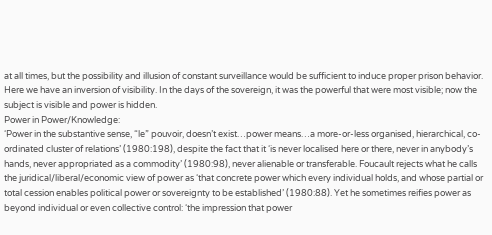at all times, but the possibility and illusion of constant surveillance would be sufficient to induce proper prison behavior. Here we have an inversion of visibility. In the days of the sovereign, it was the powerful that were most visible; now the subject is visible and power is hidden.
Power in Power/Knowledge:
‘Power in the substantive sense, “le” pouvoir, doesn’t exist…power means…a more-or-less organised, hierarchical, co-ordinated cluster of relations’ (1980:198), despite the fact that it ‘is never localised here or there, never in anybody’s hands, never appropriated as a commodity’ (1980:98), never alienable or transferable. Foucault rejects what he calls the juridical/liberal/economic view of power as ‘that concrete power which every individual holds, and whose partial or total cession enables political power or sovereignty to be established’ (1980:88). Yet he sometimes reifies power as beyond individual or even collective control: ‘the impression that power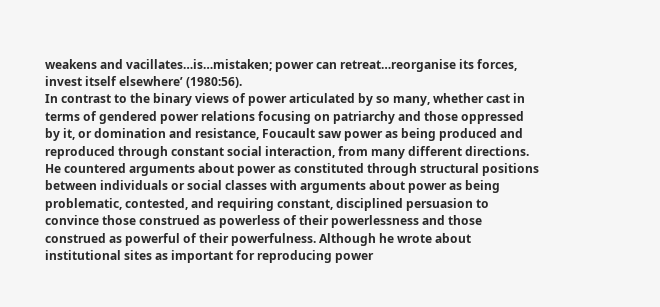weakens and vacillates…is…mistaken; power can retreat…reorganise its forces, invest itself elsewhere’ (1980:56).
In contrast to the binary views of power articulated by so many, whether cast in terms of gendered power relations focusing on patriarchy and those oppressed by it, or domination and resistance, Foucault saw power as being produced and reproduced through constant social interaction, from many different directions. He countered arguments about power as constituted through structural positions between individuals or social classes with arguments about power as being problematic, contested, and requiring constant, disciplined persuasion to convince those construed as powerless of their powerlessness and those construed as powerful of their powerfulness. Although he wrote about institutional sites as important for reproducing power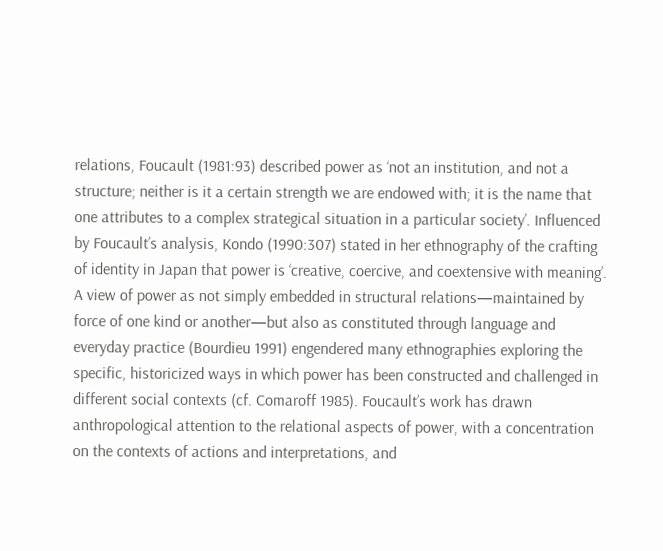relations, Foucault (1981:93) described power as ‘not an institution, and not a structure; neither is it a certain strength we are endowed with; it is the name that one attributes to a complex strategical situation in a particular society’. Influenced by Foucault’s analysis, Kondo (1990:307) stated in her ethnography of the crafting of identity in Japan that power is ‘creative, coercive, and coextensive with meaning’. A view of power as not simply embedded in structural relations—maintained by force of one kind or another—but also as constituted through language and everyday practice (Bourdieu 1991) engendered many ethnographies exploring the specific, historicized ways in which power has been constructed and challenged in different social contexts (cf. Comaroff 1985). Foucault’s work has drawn anthropological attention to the relational aspects of power, with a concentration on the contexts of actions and interpretations, and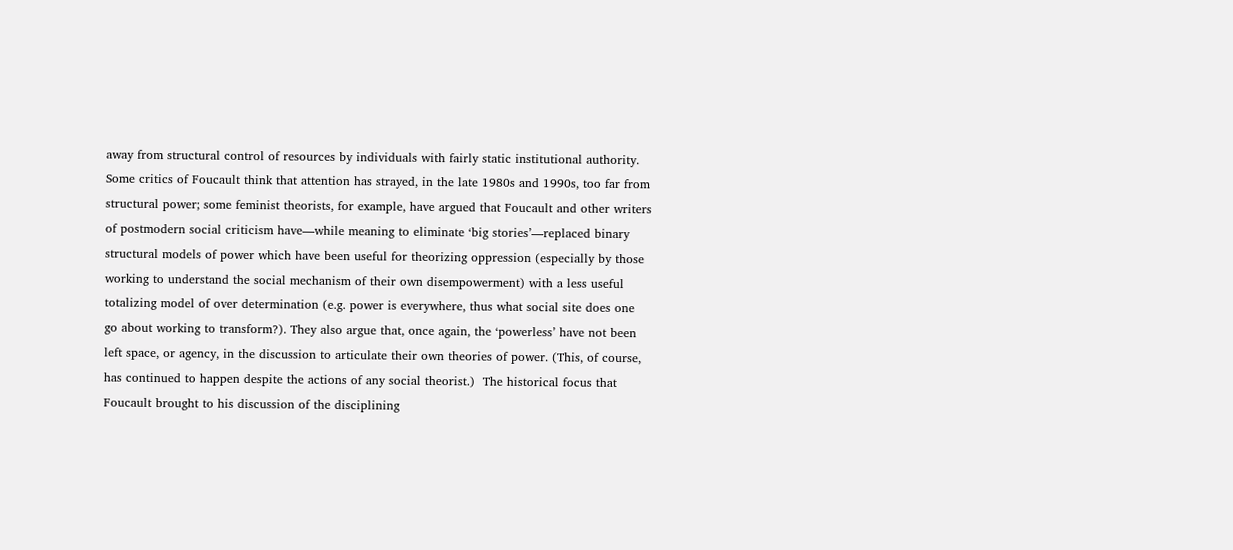away from structural control of resources by individuals with fairly static institutional authority. Some critics of Foucault think that attention has strayed, in the late 1980s and 1990s, too far from structural power; some feminist theorists, for example, have argued that Foucault and other writers of postmodern social criticism have—while meaning to eliminate ‘big stories’—replaced binary structural models of power which have been useful for theorizing oppression (especially by those working to understand the social mechanism of their own disempowerment) with a less useful totalizing model of over determination (e.g. power is everywhere, thus what social site does one go about working to transform?). They also argue that, once again, the ‘powerless’ have not been left space, or agency, in the discussion to articulate their own theories of power. (This, of course, has continued to happen despite the actions of any social theorist.)  The historical focus that Foucault brought to his discussion of the disciplining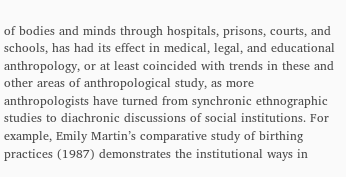of bodies and minds through hospitals, prisons, courts, and schools, has had its effect in medical, legal, and educational anthropology, or at least coincided with trends in these and other areas of anthropological study, as more anthropologists have turned from synchronic ethnographic studies to diachronic discussions of social institutions. For example, Emily Martin’s comparative study of birthing practices (1987) demonstrates the institutional ways in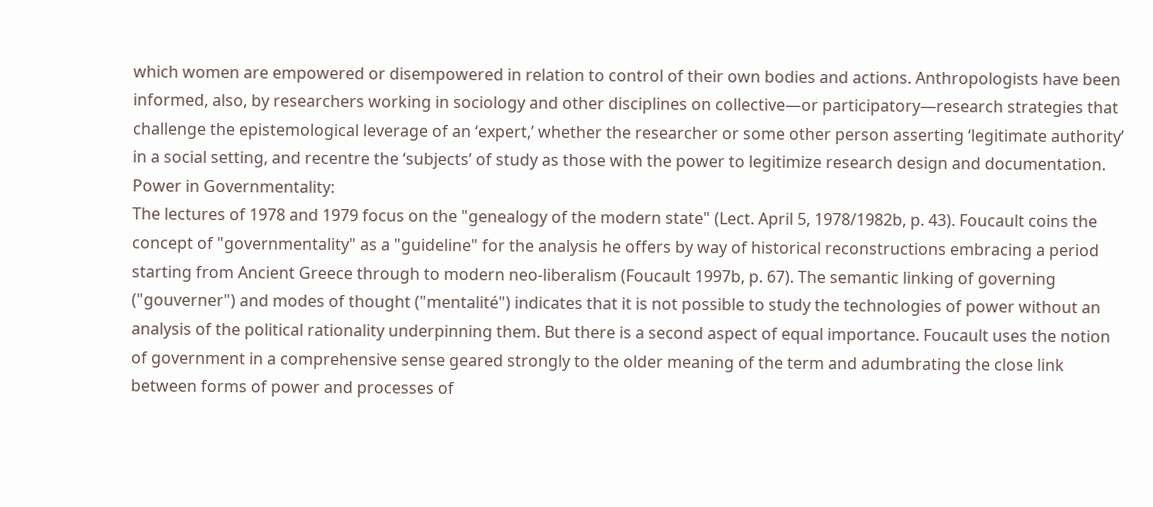which women are empowered or disempowered in relation to control of their own bodies and actions. Anthropologists have been informed, also, by researchers working in sociology and other disciplines on collective—or participatory—research strategies that challenge the epistemological leverage of an ‘expert,’ whether the researcher or some other person asserting ‘legitimate authority’ in a social setting, and recentre the ‘subjects’ of study as those with the power to legitimize research design and documentation.
Power in Governmentality:
The lectures of 1978 and 1979 focus on the "genealogy of the modern state" (Lect. April 5, 1978/1982b, p. 43). Foucault coins the concept of "governmentality" as a "guideline" for the analysis he offers by way of historical reconstructions embracing a period starting from Ancient Greece through to modern neo-liberalism (Foucault 1997b, p. 67). The semantic linking of governing ("gouverner") and modes of thought ("mentalité") indicates that it is not possible to study the technologies of power without an analysis of the political rationality underpinning them. But there is a second aspect of equal importance. Foucault uses the notion of government in a comprehensive sense geared strongly to the older meaning of the term and adumbrating the close link between forms of power and processes of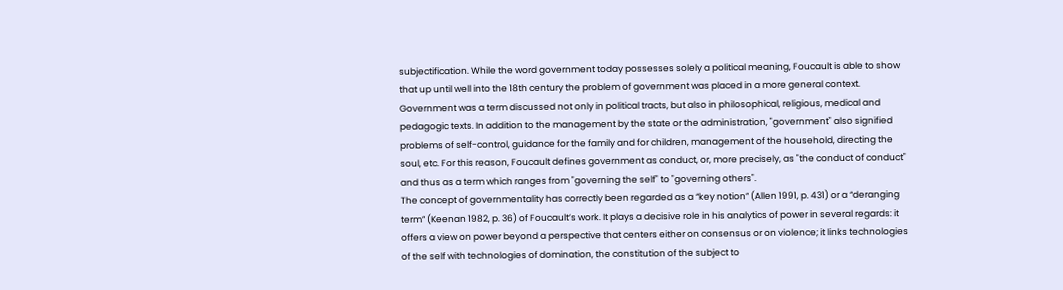subjectification. While the word government today possesses solely a political meaning, Foucault is able to show that up until well into the 18th century the problem of government was placed in a more general context. Government was a term discussed not only in political tracts, but also in philosophical, religious, medical and pedagogic texts. In addition to the management by the state or the administration, "government" also signified problems of self-control, guidance for the family and for children, management of the household, directing the soul, etc. For this reason, Foucault defines government as conduct, or, more precisely, as "the conduct of conduct" and thus as a term which ranges from "governing the self" to "governing others".
The concept of governmentality has correctly been regarded as a “key notion” (Allen 1991, p. 431) or a “deranging term” (Keenan 1982, p. 36) of Foucault’s work. It plays a decisive role in his analytics of power in several regards: it offers a view on power beyond a perspective that centers either on consensus or on violence; it links technologies of the self with technologies of domination, the constitution of the subject to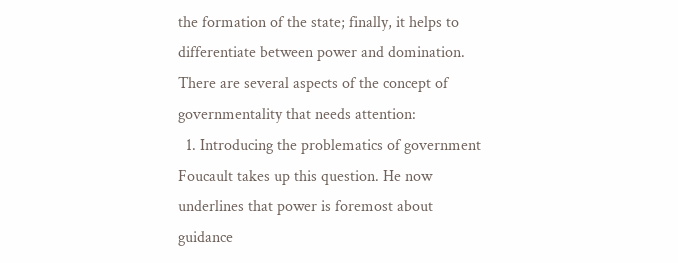the formation of the state; finally, it helps to differentiate between power and domination. There are several aspects of the concept of governmentality that needs attention:
  1. Introducing the problematics of government Foucault takes up this question. He now underlines that power is foremost about guidance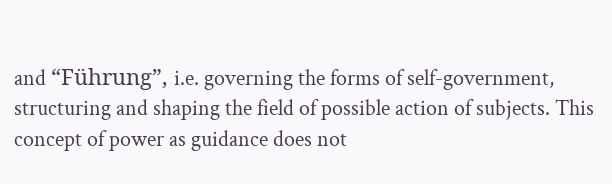and “Führung”, i.e. governing the forms of self-government, structuring and shaping the field of possible action of subjects. This concept of power as guidance does not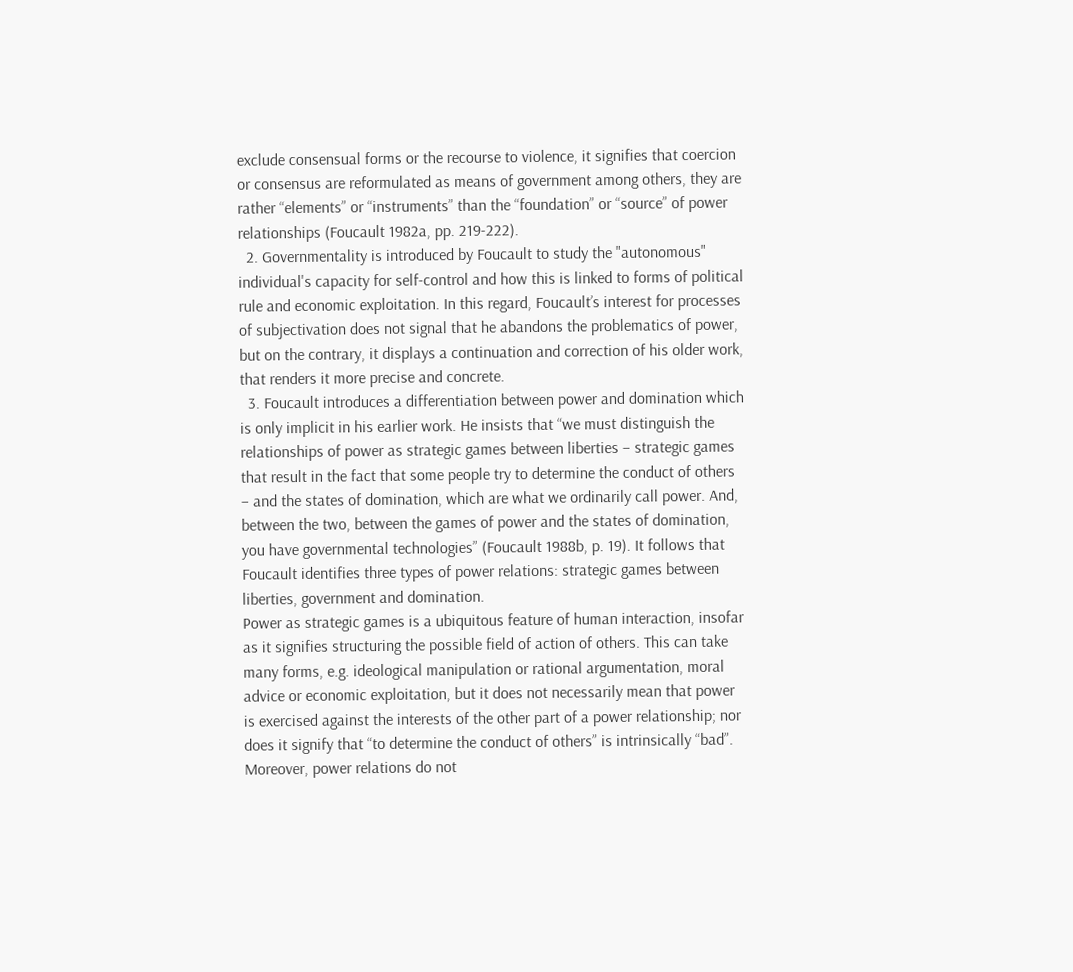exclude consensual forms or the recourse to violence, it signifies that coercion or consensus are reformulated as means of government among others, they are rather “elements” or “instruments” than the “foundation” or “source” of power relationships (Foucault 1982a, pp. 219-222).
  2. Governmentality is introduced by Foucault to study the "autonomous" individual's capacity for self-control and how this is linked to forms of political rule and economic exploitation. In this regard, Foucault’s interest for processes of subjectivation does not signal that he abandons the problematics of power, but on the contrary, it displays a continuation and correction of his older work, that renders it more precise and concrete.
  3. Foucault introduces a differentiation between power and domination which is only implicit in his earlier work. He insists that “we must distinguish the relationships of power as strategic games between liberties – strategic games that result in the fact that some people try to determine the conduct of others – and the states of domination, which are what we ordinarily call power. And, between the two, between the games of power and the states of domination, you have governmental technologies” (Foucault 1988b, p. 19). It follows that Foucault identifies three types of power relations: strategic games between liberties, government and domination.
Power as strategic games is a ubiquitous feature of human interaction, insofar as it signifies structuring the possible field of action of others. This can take many forms, e.g. ideological manipulation or rational argumentation, moral advice or economic exploitation, but it does not necessarily mean that power is exercised against the interests of the other part of a power relationship; nor does it signify that “to determine the conduct of others” is intrinsically “bad”. Moreover, power relations do not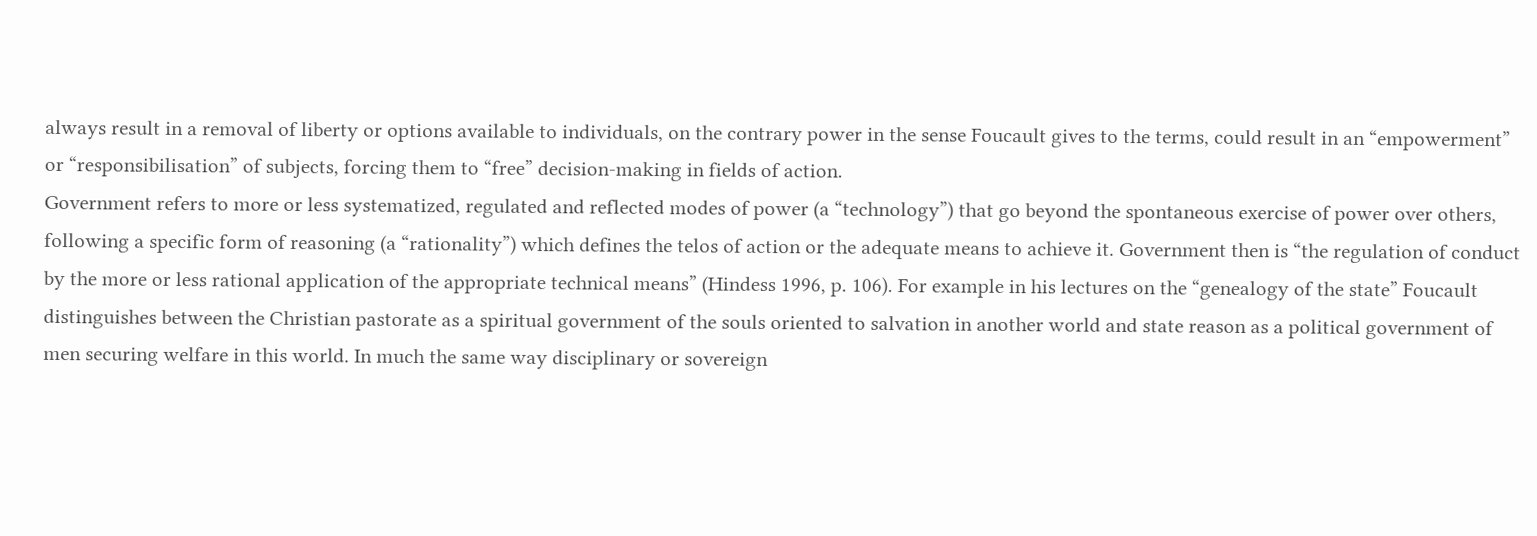always result in a removal of liberty or options available to individuals, on the contrary power in the sense Foucault gives to the terms, could result in an “empowerment” or “responsibilisation” of subjects, forcing them to “free” decision-making in fields of action.
Government refers to more or less systematized, regulated and reflected modes of power (a “technology”) that go beyond the spontaneous exercise of power over others, following a specific form of reasoning (a “rationality”) which defines the telos of action or the adequate means to achieve it. Government then is “the regulation of conduct by the more or less rational application of the appropriate technical means” (Hindess 1996, p. 106). For example in his lectures on the “genealogy of the state” Foucault distinguishes between the Christian pastorate as a spiritual government of the souls oriented to salvation in another world and state reason as a political government of men securing welfare in this world. In much the same way disciplinary or sovereign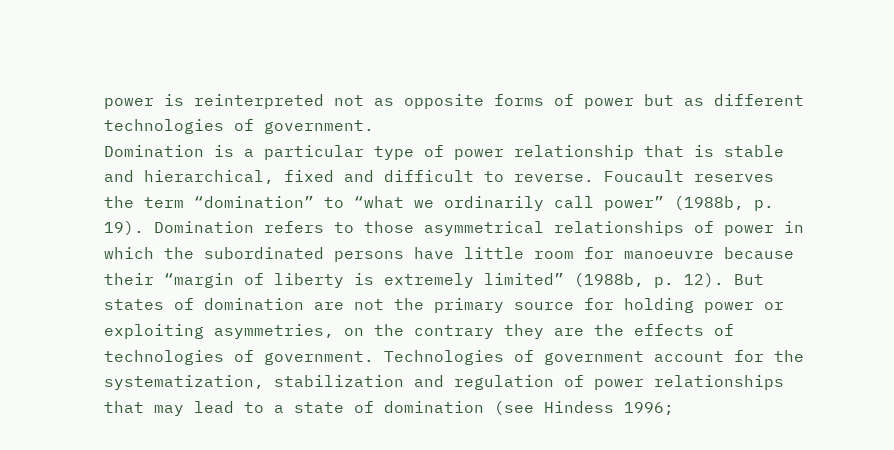power is reinterpreted not as opposite forms of power but as different technologies of government.
Domination is a particular type of power relationship that is stable and hierarchical, fixed and difficult to reverse. Foucault reserves the term “domination” to “what we ordinarily call power” (1988b, p. 19). Domination refers to those asymmetrical relationships of power in which the subordinated persons have little room for manoeuvre because their “margin of liberty is extremely limited” (1988b, p. 12). But states of domination are not the primary source for holding power or exploiting asymmetries, on the contrary they are the effects of technologies of government. Technologies of government account for the systematization, stabilization and regulation of power relationships that may lead to a state of domination (see Hindess 1996;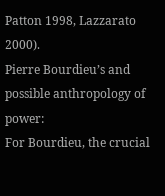Patton 1998, Lazzarato 2000).
Pierre Bourdieu’s and possible anthropology of power:
For Bourdieu, the crucial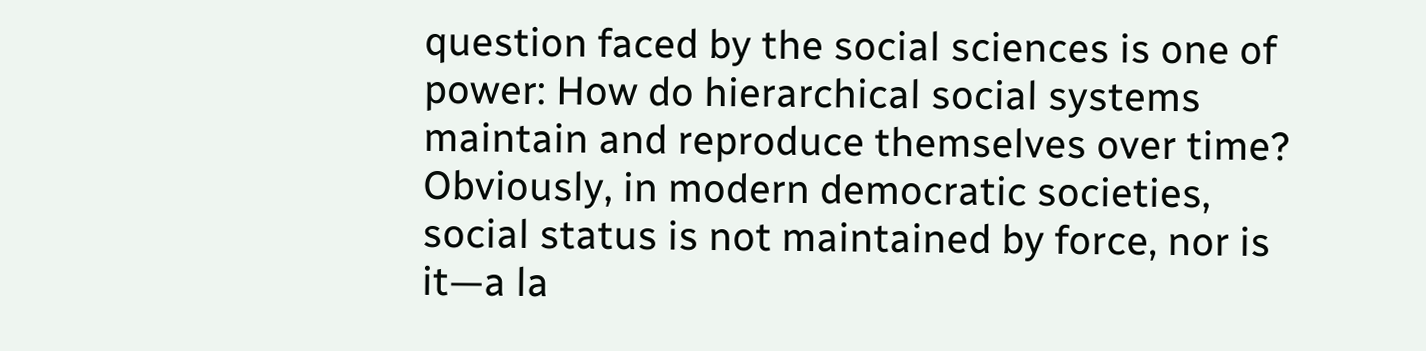question faced by the social sciences is one of power: How do hierarchical social systems maintain and reproduce themselves over time? Obviously, in modern democratic societies, social status is not maintained by force, nor is it—a la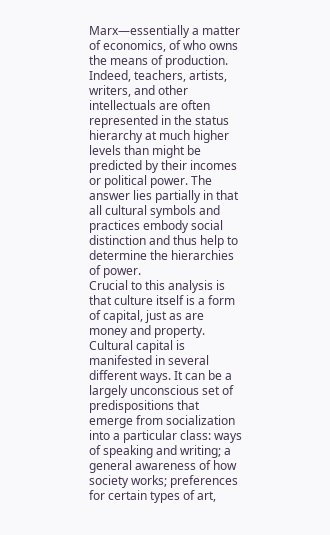Marx—essentially a matter of economics, of who owns the means of production. Indeed, teachers, artists, writers, and other intellectuals are often represented in the status hierarchy at much higher levels than might be predicted by their incomes or political power. The answer lies partially in that all cultural symbols and practices embody social distinction and thus help to determine the hierarchies of power.
Crucial to this analysis is that culture itself is a form of capital, just as are money and property. Cultural capital is manifested in several different ways. It can be a largely unconscious set of predispositions that emerge from socialization into a particular class: ways of speaking and writing; a general awareness of how society works; preferences for certain types of art,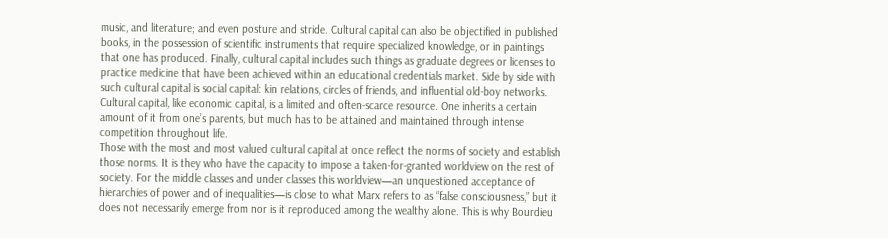music, and literature; and even posture and stride. Cultural capital can also be objectified in published books, in the possession of scientific instruments that require specialized knowledge, or in paintings that one has produced. Finally, cultural capital includes such things as graduate degrees or licenses to practice medicine that have been achieved within an educational credentials market. Side by side with such cultural capital is social capital: kin relations, circles of friends, and influential old-boy networks. Cultural capital, like economic capital, is a limited and often-scarce resource. One inherits a certain amount of it from one’s parents, but much has to be attained and maintained through intense competition throughout life.
Those with the most and most valued cultural capital at once reflect the norms of society and establish those norms. It is they who have the capacity to impose a taken-for-granted worldview on the rest of society. For the middle classes and under classes this worldview—an unquestioned acceptance of hierarchies of power and of inequalities—is close to what Marx refers to as “false consciousness,” but it does not necessarily emerge from nor is it reproduced among the wealthy alone. This is why Bourdieu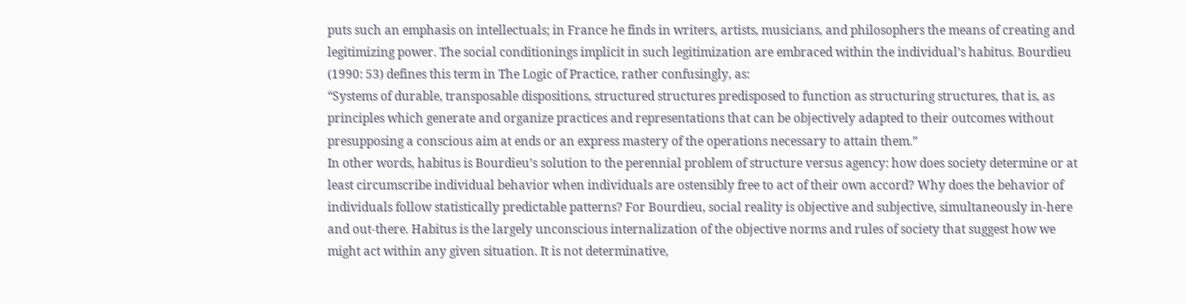puts such an emphasis on intellectuals; in France he finds in writers, artists, musicians, and philosophers the means of creating and legitimizing power. The social conditionings implicit in such legitimization are embraced within the individual’s habitus. Bourdieu (1990: 53) defines this term in The Logic of Practice, rather confusingly, as:
“Systems of durable, transposable dispositions, structured structures predisposed to function as structuring structures, that is, as principles which generate and organize practices and representations that can be objectively adapted to their outcomes without presupposing a conscious aim at ends or an express mastery of the operations necessary to attain them.”
In other words, habitus is Bourdieu’s solution to the perennial problem of structure versus agency: how does society determine or at least circumscribe individual behavior when individuals are ostensibly free to act of their own accord? Why does the behavior of individuals follow statistically predictable patterns? For Bourdieu, social reality is objective and subjective, simultaneously in-here and out-there. Habitus is the largely unconscious internalization of the objective norms and rules of society that suggest how we might act within any given situation. It is not determinative,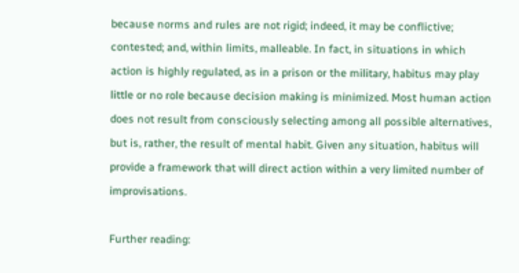because norms and rules are not rigid; indeed, it may be conflictive; contested; and, within limits, malleable. In fact, in situations in which action is highly regulated, as in a prison or the military, habitus may play little or no role because decision making is minimized. Most human action does not result from consciously selecting among all possible alternatives, but is, rather, the result of mental habit. Given any situation, habitus will provide a framework that will direct action within a very limited number of improvisations.

Further reading: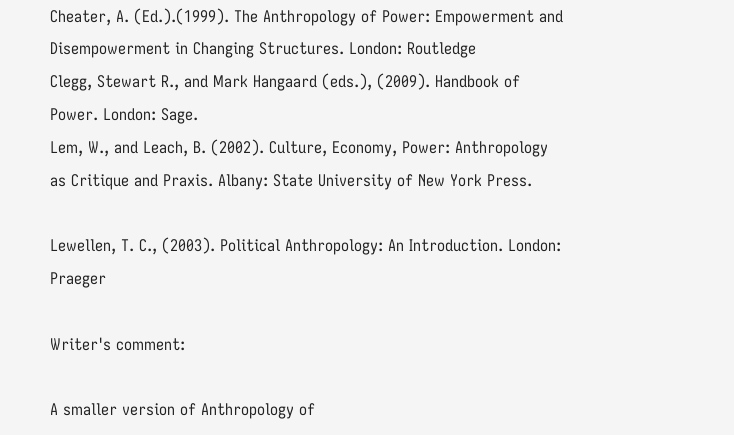Cheater, A. (Ed.).(1999). The Anthropology of Power: Empowerment and Disempowerment in Changing Structures. London: Routledge
Clegg, Stewart R., and Mark Hangaard (eds.), (2009). Handbook of Power. London: Sage.
Lem, W., and Leach, B. (2002). Culture, Economy, Power: Anthropology as Critique and Praxis. Albany: State University of New York Press.

Lewellen, T. C., (2003). Political Anthropology: An Introduction. London: Praeger

Writer's comment:

A smaller version of Anthropology of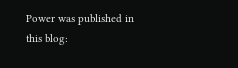Power was published in this blog: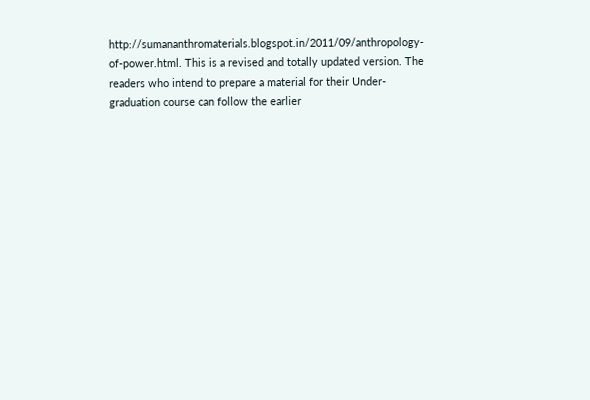http://sumananthromaterials.blogspot.in/2011/09/anthropology-of-power.html. This is a revised and totally updated version. The readers who intend to prepare a material for their Under-graduation course can follow the earlier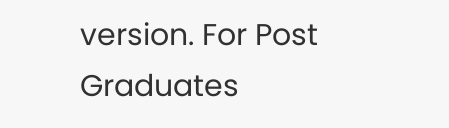version. For Post Graduates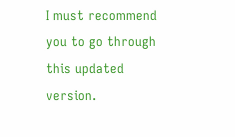I must recommend you to go through this updated version.